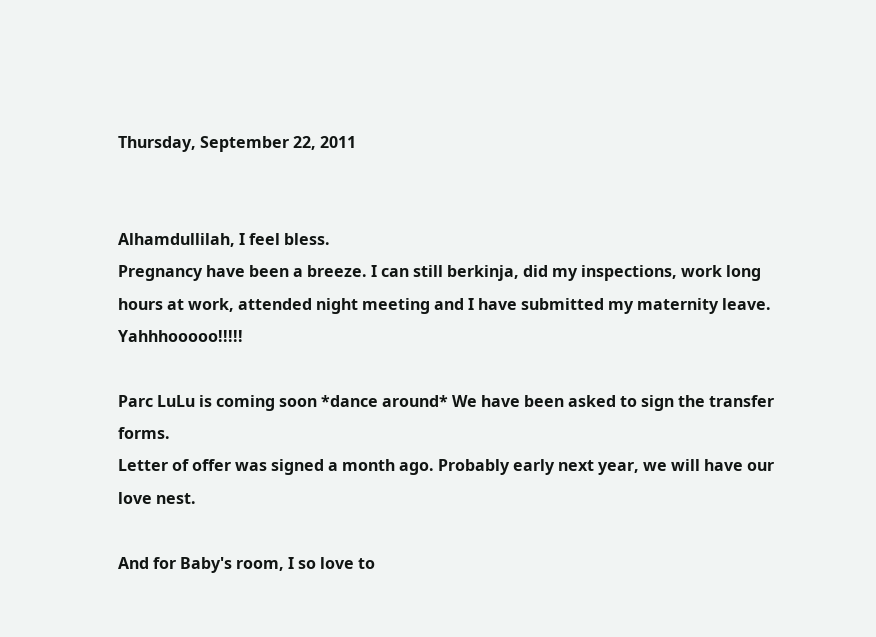Thursday, September 22, 2011


Alhamdullilah, I feel bless.
Pregnancy have been a breeze. I can still berkinja, did my inspections, work long hours at work, attended night meeting and I have submitted my maternity leave. Yahhhooooo!!!!!

Parc LuLu is coming soon *dance around* We have been asked to sign the transfer forms.
Letter of offer was signed a month ago. Probably early next year, we will have our love nest.

And for Baby's room, I so love to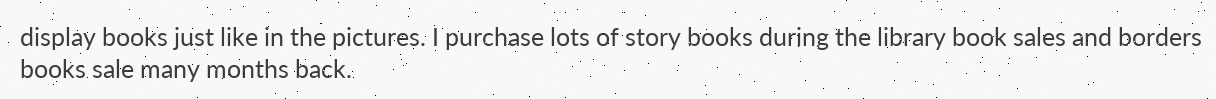display books just like in the pictures. I purchase lots of story books during the library book sales and borders books sale many months back.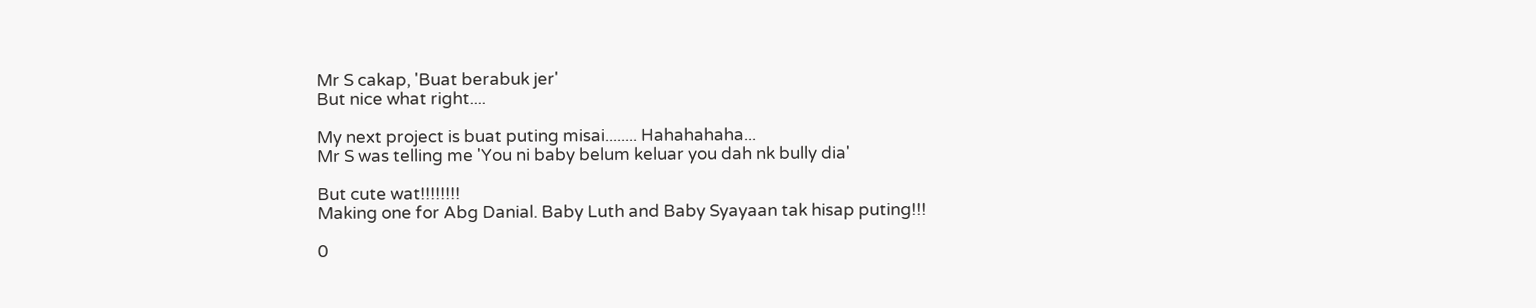Mr S cakap, 'Buat berabuk jer'
But nice what right....

My next project is buat puting misai........ Hahahahaha...
Mr S was telling me 'You ni baby belum keluar you dah nk bully dia'

But cute wat!!!!!!!!
Making one for Abg Danial. Baby Luth and Baby Syayaan tak hisap puting!!!

0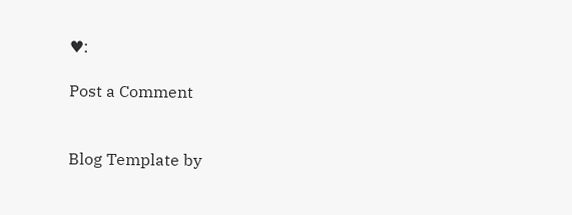♥:

Post a Comment


Blog Template by